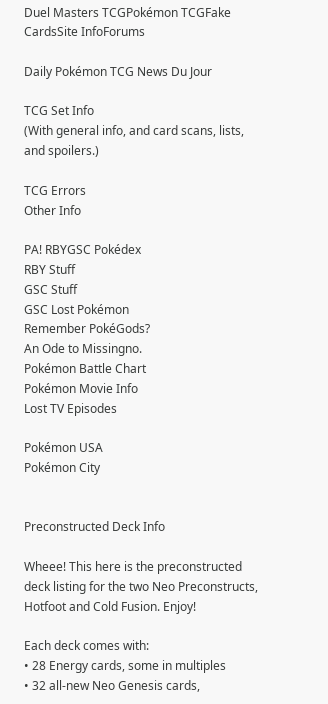Duel Masters TCGPokémon TCGFake CardsSite InfoForums

Daily Pokémon TCG News Du Jour

TCG Set Info
(With general info, and card scans, lists, and spoilers.)

TCG Errors
Other Info

PA! RBYGSC Pokédex
RBY Stuff
GSC Stuff
GSC Lost Pokémon
Remember PokéGods?
An Ode to Missingno.
Pokémon Battle Chart
Pokémon Movie Info
Lost TV Episodes

Pokémon USA
Pokémon City


Preconstructed Deck Info

Wheee! This here is the preconstructed deck listing for the two Neo Preconstructs, Hotfoot and Cold Fusion. Enjoy!

Each deck comes with:
• 28 Energy cards, some in multiples
• 32 all-new Neo Genesis cards,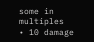some in multiples
• 10 damage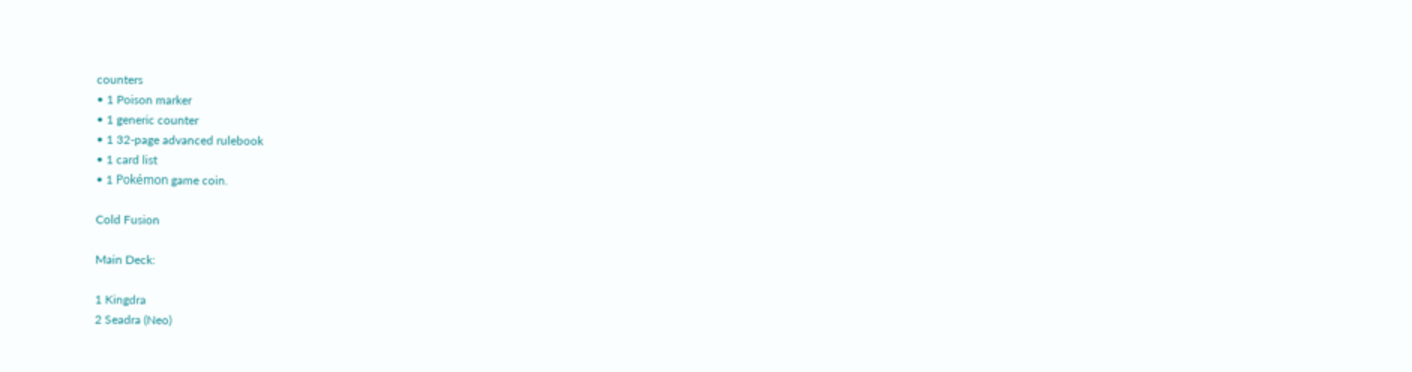counters
• 1 Poison marker
• 1 generic counter
• 1 32-page advanced rulebook
• 1 card list
• 1 Pokémon game coin.

Cold Fusion

Main Deck:

1 Kingdra
2 Seadra (Neo)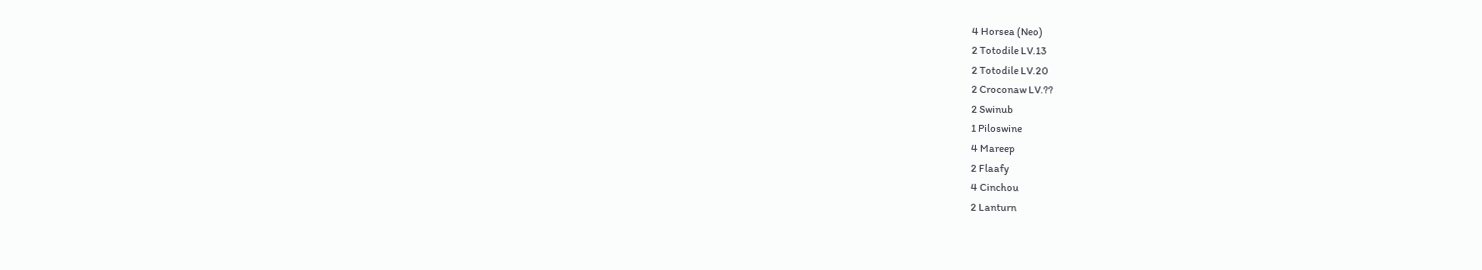4 Horsea (Neo)
2 Totodile LV.13
2 Totodile LV.20
2 Croconaw LV.??
2 Swinub
1 Piloswine
4 Mareep
2 Flaafy
4 Cinchou
2 Lanturn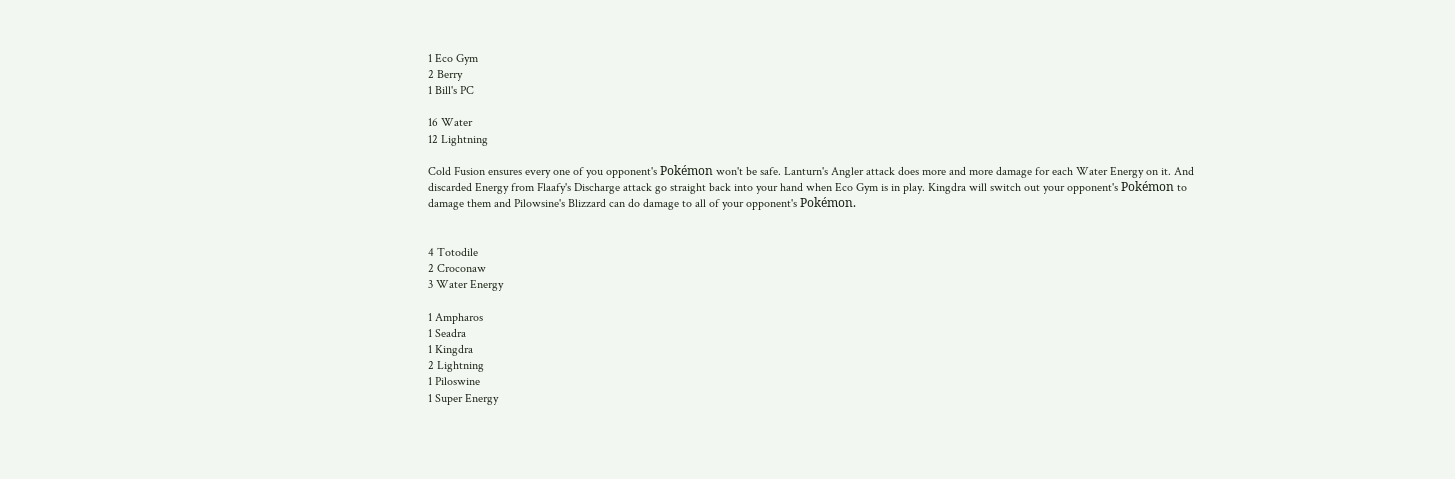1 Eco Gym
2 Berry
1 Bill's PC

16 Water
12 Lightning

Cold Fusion ensures every one of you opponent's Pokémon won't be safe. Lanturn's Angler attack does more and more damage for each Water Energy on it. And discarded Energy from Flaafy's Discharge attack go straight back into your hand when Eco Gym is in play. Kingdra will switch out your opponent's Pokémon to damage them and Pilowsine's Blizzard can do damage to all of your opponent's Pokémon.


4 Totodile
2 Croconaw
3 Water Energy

1 Ampharos
1 Seadra
1 Kingdra
2 Lightning
1 Piloswine
1 Super Energy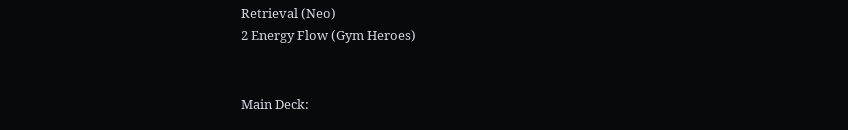Retrieval (Neo)
2 Energy Flow (Gym Heroes)


Main Deck: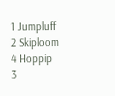1 Jumpluff
2 Skiploom
4 Hoppip
3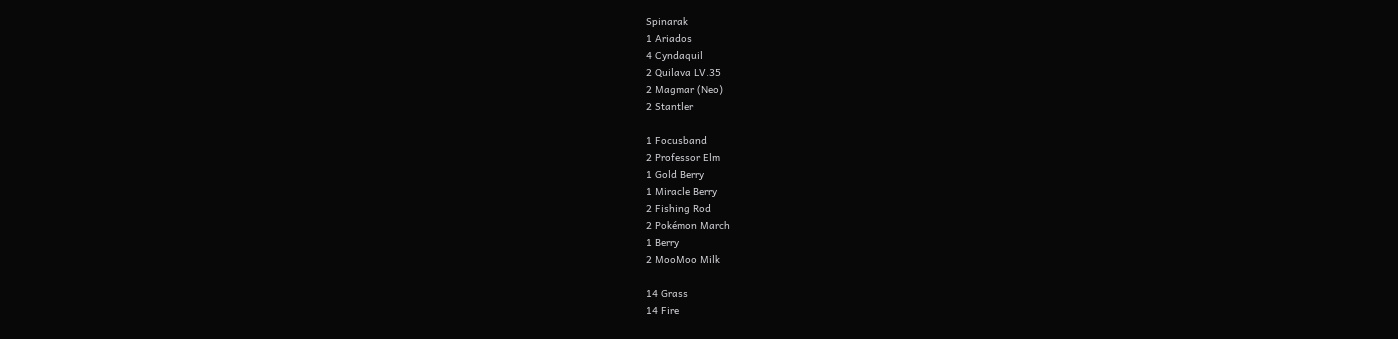Spinarak
1 Ariados
4 Cyndaquil
2 Quilava LV.35
2 Magmar (Neo)
2 Stantler

1 Focusband
2 Professor Elm
1 Gold Berry
1 Miracle Berry
2 Fishing Rod
2 Pokémon March
1 Berry
2 MooMoo Milk

14 Grass
14 Fire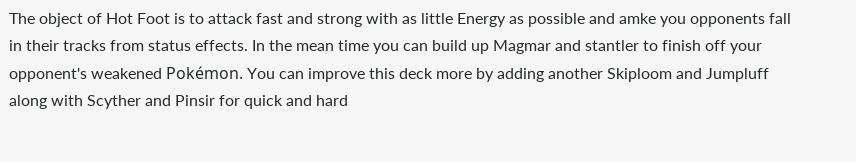The object of Hot Foot is to attack fast and strong with as little Energy as possible and amke you opponents fall in their tracks from status effects. In the mean time you can build up Magmar and stantler to finish off your opponent's weakened Pokémon. You can improve this deck more by adding another Skiploom and Jumpluff along with Scyther and Pinsir for quick and hard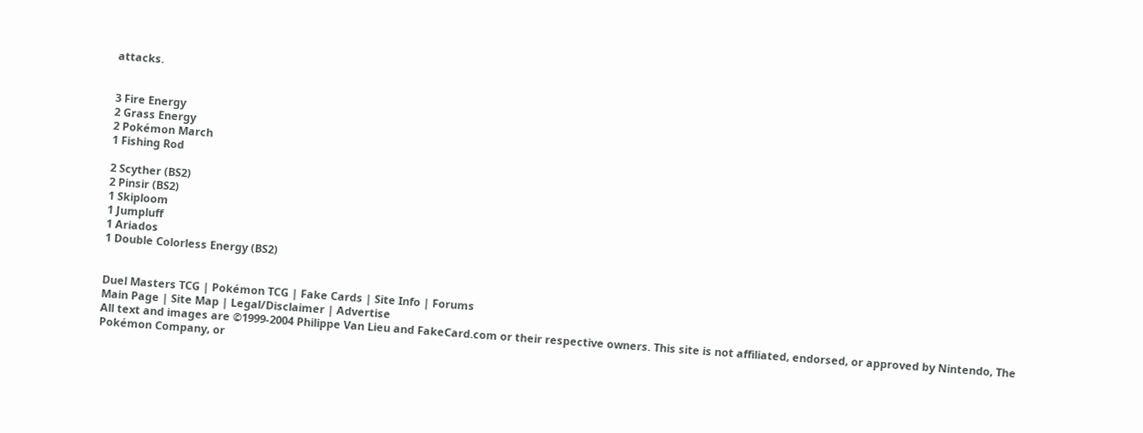attacks.


3 Fire Energy
2 Grass Energy
2 Pokémon March
1 Fishing Rod

2 Scyther (BS2)
2 Pinsir (BS2)
1 Skiploom
1 Jumpluff
1 Ariados
1 Double Colorless Energy (BS2)


Duel Masters TCG | Pokémon TCG | Fake Cards | Site Info | Forums
Main Page | Site Map | Legal/Disclaimer | Advertise
All text and images are ©1999-2004 Philippe Van Lieu and FakeCard.com or their respective owners. This site is not affiliated, endorsed, or approved by Nintendo, The Pokémon Company, or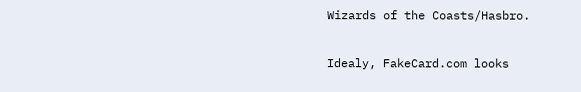Wizards of the Coasts/Hasbro.

Idealy, FakeCard.com looks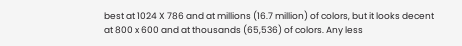best at 1024 X 786 and at millions (16.7 million) of colors, but it looks decent at 800 x 600 and at thousands (65,536) of colors. Any less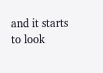and it starts to look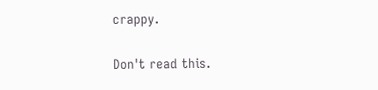crappy.

Don't read this.